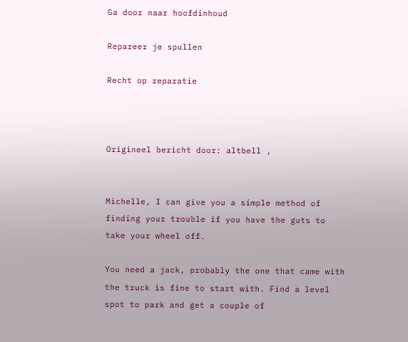Ga door naar hoofdinhoud

Repareer je spullen

Recht op reparatie



Origineel bericht door: altbell ,


Michelle, I can give you a simple method of finding your trouble if you have the guts to take your wheel off.

You need a jack, probably the one that came with the truck is fine to start with. Find a level spot to park and get a couple of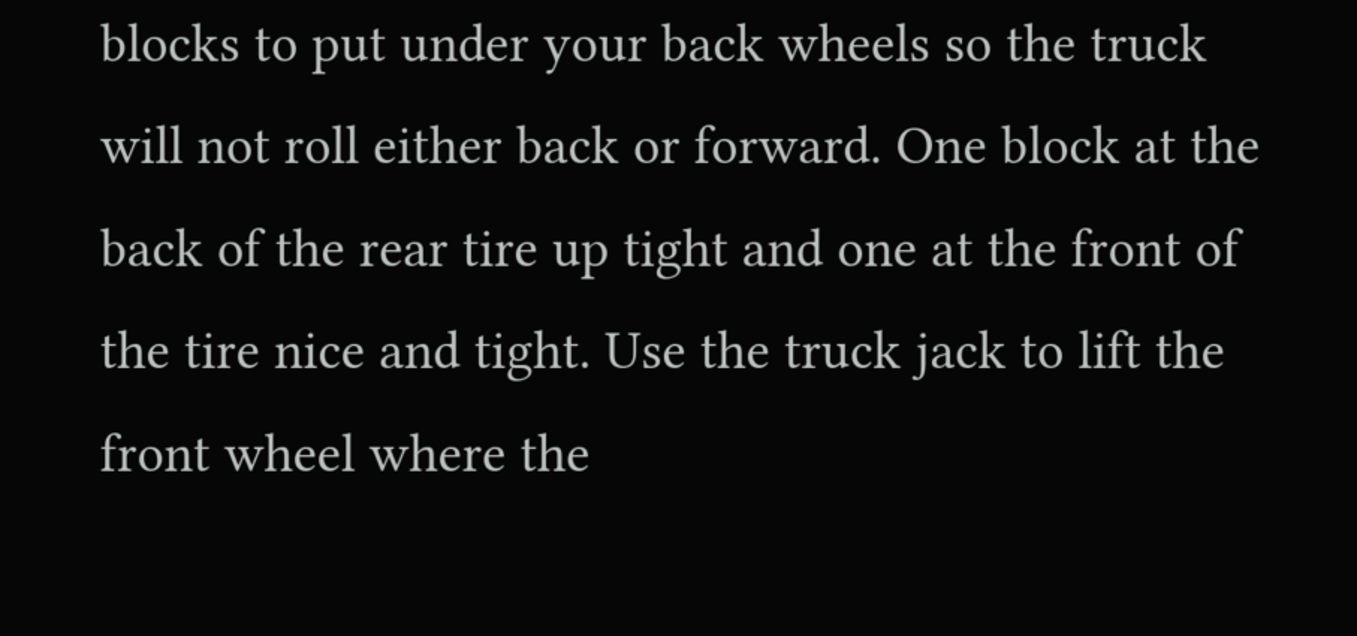blocks to put under your back wheels so the truck will not roll either back or forward. One block at the back of the rear tire up tight and one at the front of the tire nice and tight. Use the truck jack to lift the front wheel where the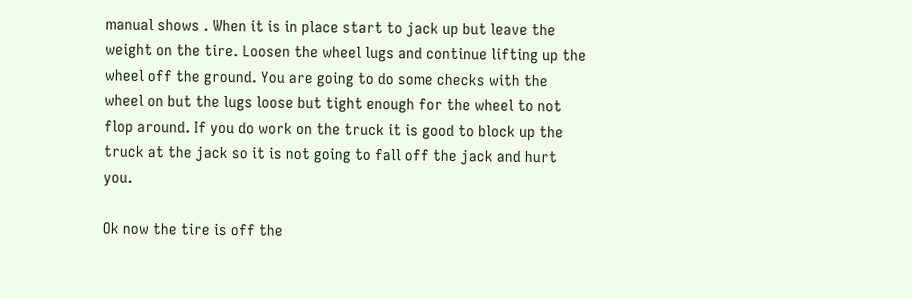manual shows . When it is in place start to jack up but leave the weight on the tire. Loosen the wheel lugs and continue lifting up the wheel off the ground. You are going to do some checks with the wheel on but the lugs loose but tight enough for the wheel to not flop around. If you do work on the truck it is good to block up the truck at the jack so it is not going to fall off the jack and hurt you.

Ok now the tire is off the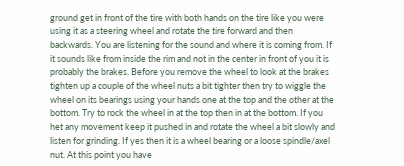ground get in front of the tire with both hands on the tire like you were using it as a steering wheel and rotate the tire forward and then backwards. You are listening for the sound and where it is coming from. If it sounds like from inside the rim and not in the center in front of you it is probably the brakes. Before you remove the wheel to look at the brakes tighten up a couple of the wheel nuts a bit tighter then try to wiggle the wheel on its bearings using your hands one at the top and the other at the bottom. Try to rock the wheel in at the top then in at the bottom. If you het any movement keep it pushed in and rotate the wheel a bit slowly and listen for grinding. If yes then it is a wheel bearing or a loose spindle/axel nut. At this point you have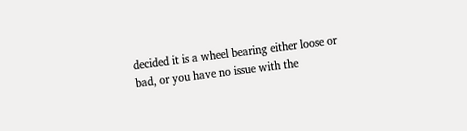decided it is a wheel bearing either loose or bad, or you have no issue with the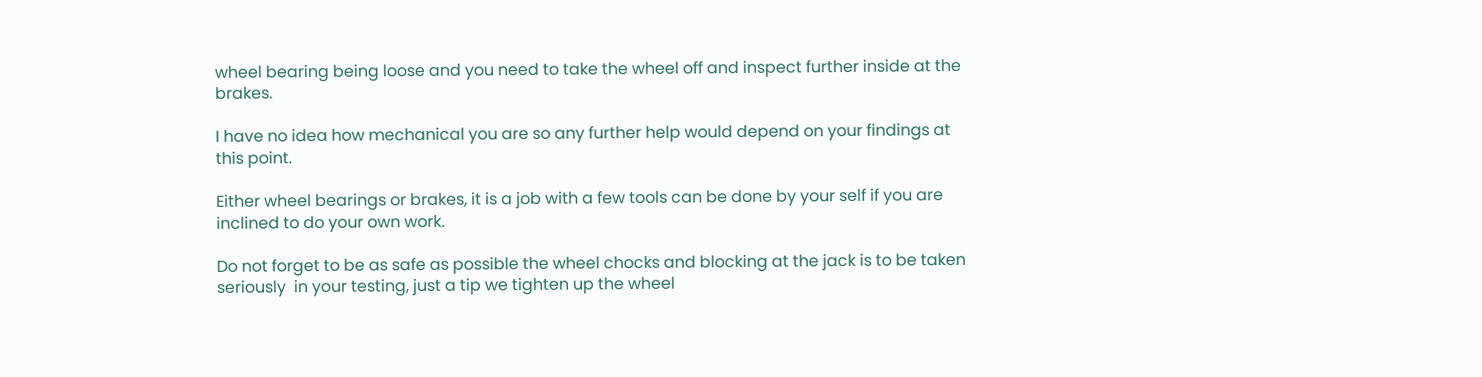wheel bearing being loose and you need to take the wheel off and inspect further inside at the brakes.

I have no idea how mechanical you are so any further help would depend on your findings at this point.

Either wheel bearings or brakes, it is a job with a few tools can be done by your self if you are inclined to do your own work.

Do not forget to be as safe as possible the wheel chocks and blocking at the jack is to be taken seriously  in your testing, just a tip we tighten up the wheel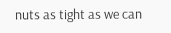nuts as tight as we can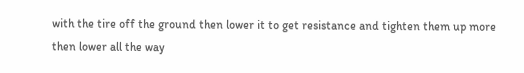with the tire off the ground then lower it to get resistance and tighten them up more then lower all the way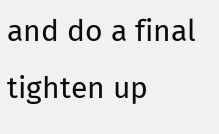and do a final tighten up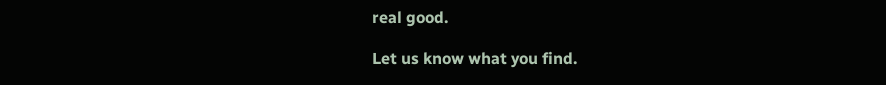real good.

Let us know what you find.